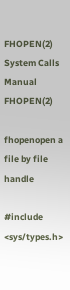FHOPEN(2) System Calls Manual FHOPEN(2)

fhopenopen a file by file handle

#include <sys/types.h>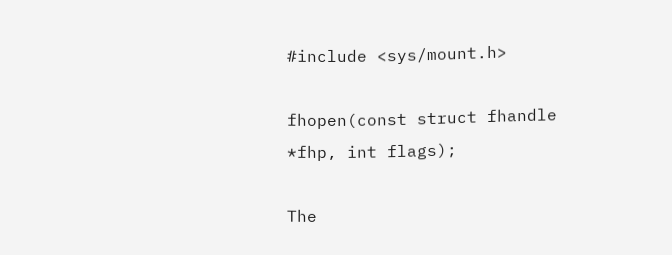#include <sys/mount.h>

fhopen(const struct fhandle *fhp, int flags);

The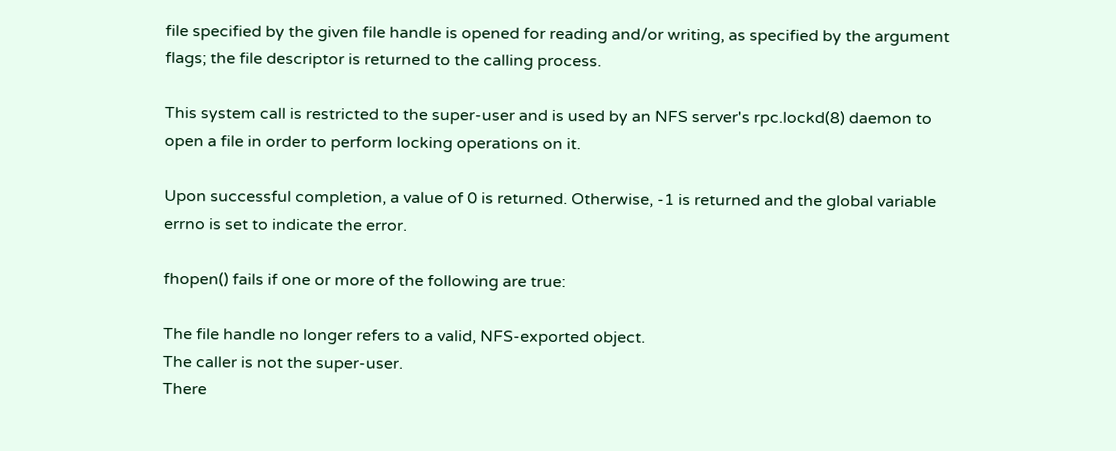file specified by the given file handle is opened for reading and/or writing, as specified by the argument flags; the file descriptor is returned to the calling process.

This system call is restricted to the super-user and is used by an NFS server's rpc.lockd(8) daemon to open a file in order to perform locking operations on it.

Upon successful completion, a value of 0 is returned. Otherwise, -1 is returned and the global variable errno is set to indicate the error.

fhopen() fails if one or more of the following are true:

The file handle no longer refers to a valid, NFS-exported object.
The caller is not the super-user.
There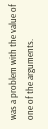was a problem with the value of one of the arguments.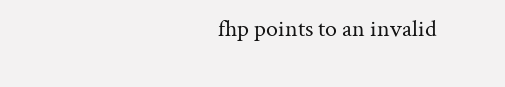fhp points to an invalid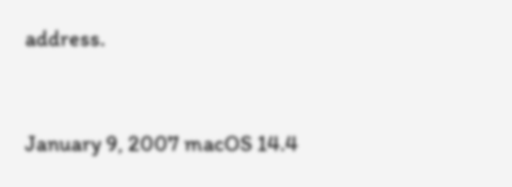address.


January 9, 2007 macOS 14.4